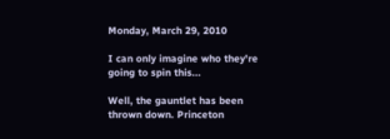Monday, March 29, 2010

I can only imagine who they're going to spin this...

Well, the gauntlet has been thrown down. Princeton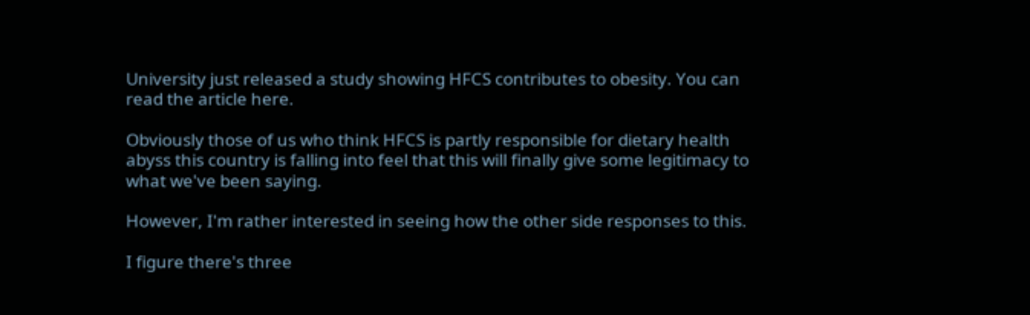University just released a study showing HFCS contributes to obesity. You can read the article here.

Obviously those of us who think HFCS is partly responsible for dietary health abyss this country is falling into feel that this will finally give some legitimacy to what we've been saying.

However, I'm rather interested in seeing how the other side responses to this.

I figure there's three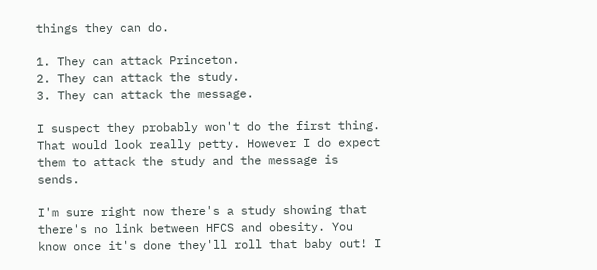things they can do.

1. They can attack Princeton.
2. They can attack the study.
3. They can attack the message.

I suspect they probably won't do the first thing. That would look really petty. However I do expect them to attack the study and the message is sends.

I'm sure right now there's a study showing that there's no link between HFCS and obesity. You know once it's done they'll roll that baby out! I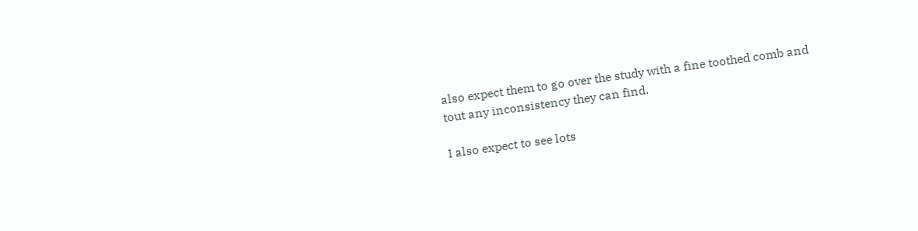also expect them to go over the study with a fine toothed comb and tout any inconsistency they can find.

I also expect to see lots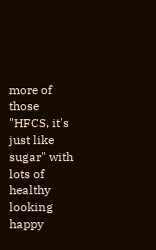more of those "HFCS, it's just like sugar" with lots of healthy looking happy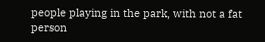people playing in the park, with not a fat person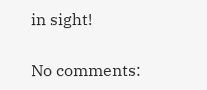in sight!

No comments: